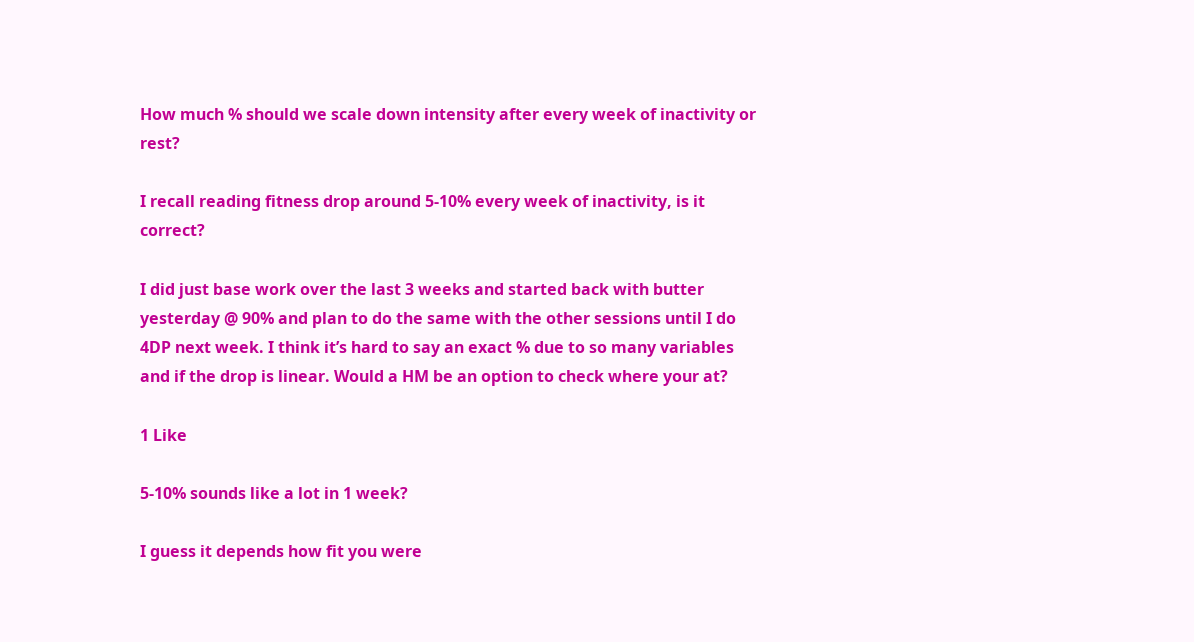How much % should we scale down intensity after every week of inactivity or rest?

I recall reading fitness drop around 5-10% every week of inactivity, is it correct?

I did just base work over the last 3 weeks and started back with butter yesterday @ 90% and plan to do the same with the other sessions until I do 4DP next week. I think it’s hard to say an exact % due to so many variables and if the drop is linear. Would a HM be an option to check where your at?

1 Like

5-10% sounds like a lot in 1 week?

I guess it depends how fit you were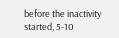before the inactivity started, 5-10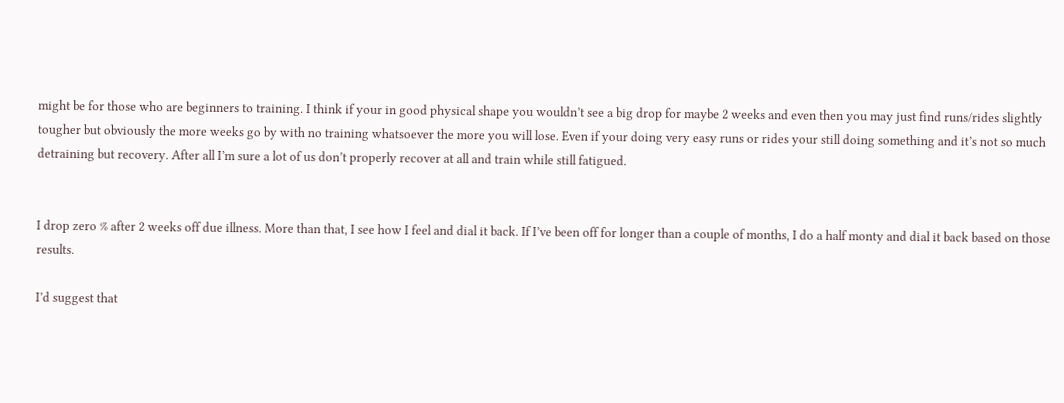might be for those who are beginners to training. I think if your in good physical shape you wouldn’t see a big drop for maybe 2 weeks and even then you may just find runs/rides slightly tougher but obviously the more weeks go by with no training whatsoever the more you will lose. Even if your doing very easy runs or rides your still doing something and it’s not so much detraining but recovery. After all I’m sure a lot of us don’t properly recover at all and train while still fatigued.


I drop zero % after 2 weeks off due illness. More than that, I see how I feel and dial it back. If I’ve been off for longer than a couple of months, I do a half monty and dial it back based on those results.

I’d suggest that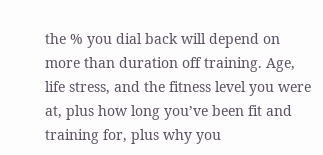the % you dial back will depend on more than duration off training. Age, life stress, and the fitness level you were at, plus how long you’ve been fit and training for, plus why you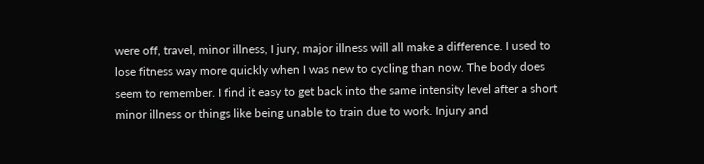were off, travel, minor illness, I jury, major illness will all make a difference. I used to lose fitness way more quickly when I was new to cycling than now. The body does seem to remember. I find it easy to get back into the same intensity level after a short minor illness or things like being unable to train due to work. Injury and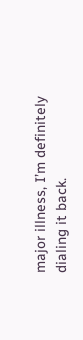major illness, I’m definitely dialing it back.